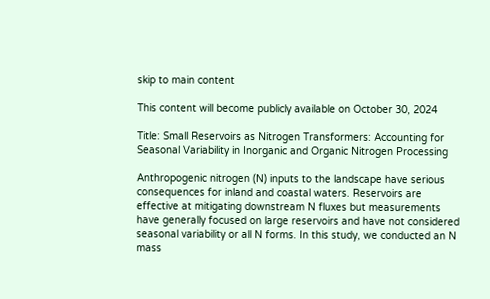skip to main content

This content will become publicly available on October 30, 2024

Title: Small Reservoirs as Nitrogen Transformers: Accounting for Seasonal Variability in Inorganic and Organic Nitrogen Processing

Anthropogenic nitrogen (N) inputs to the landscape have serious consequences for inland and coastal waters. Reservoirs are effective at mitigating downstream N fluxes but measurements have generally focused on large reservoirs and have not considered seasonal variability or all N forms. In this study, we conducted an N mass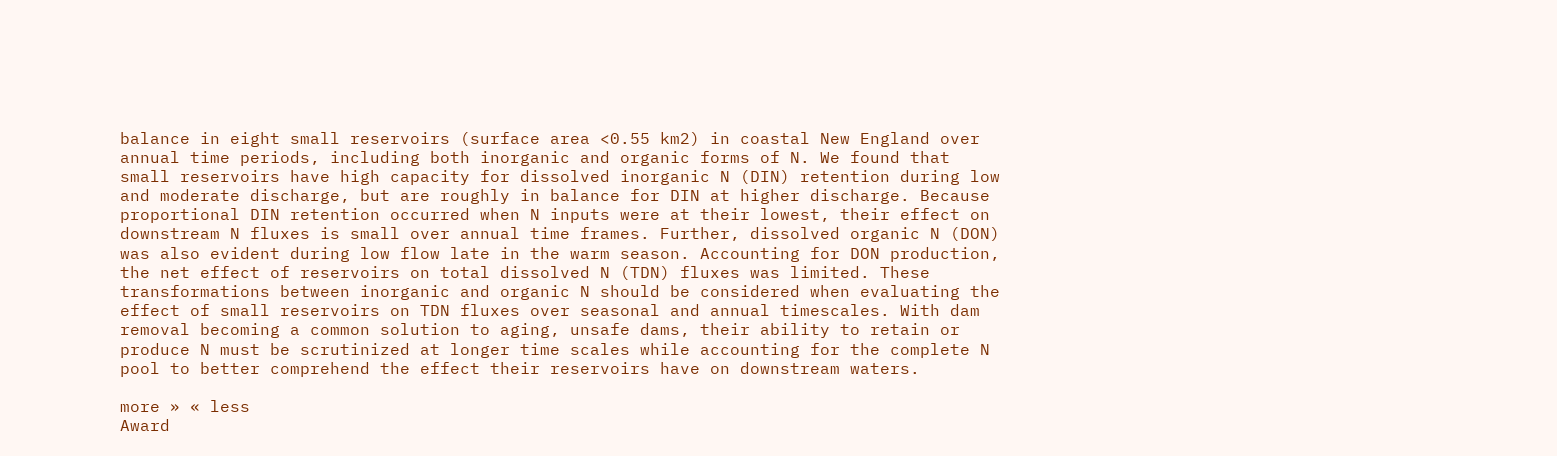balance in eight small reservoirs (surface area <0.55 km2) in coastal New England over annual time periods, including both inorganic and organic forms of N. We found that small reservoirs have high capacity for dissolved inorganic N (DIN) retention during low and moderate discharge, but are roughly in balance for DIN at higher discharge. Because proportional DIN retention occurred when N inputs were at their lowest, their effect on downstream N fluxes is small over annual time frames. Further, dissolved organic N (DON) was also evident during low flow late in the warm season. Accounting for DON production, the net effect of reservoirs on total dissolved N (TDN) fluxes was limited. These transformations between inorganic and organic N should be considered when evaluating the effect of small reservoirs on TDN fluxes over seasonal and annual timescales. With dam removal becoming a common solution to aging, unsafe dams, their ability to retain or produce N must be scrutinized at longer time scales while accounting for the complete N pool to better comprehend the effect their reservoirs have on downstream waters.

more » « less
Award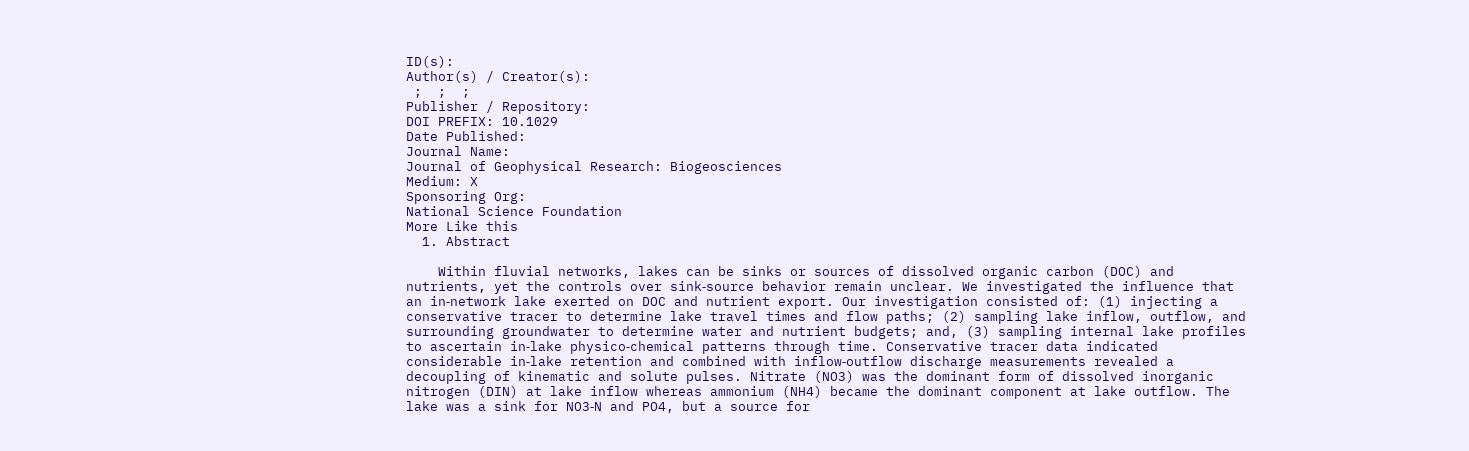ID(s):
Author(s) / Creator(s):
 ;  ;  ;
Publisher / Repository:
DOI PREFIX: 10.1029
Date Published:
Journal Name:
Journal of Geophysical Research: Biogeosciences
Medium: X
Sponsoring Org:
National Science Foundation
More Like this
  1. Abstract

    Within fluvial networks, lakes can be sinks or sources of dissolved organic carbon (DOC) and nutrients, yet the controls over sink‐source behavior remain unclear. We investigated the influence that an in‐network lake exerted on DOC and nutrient export. Our investigation consisted of: (1) injecting a conservative tracer to determine lake travel times and flow paths; (2) sampling lake inflow, outflow, and surrounding groundwater to determine water and nutrient budgets; and, (3) sampling internal lake profiles to ascertain in‐lake physico‐chemical patterns through time. Conservative tracer data indicated considerable in‐lake retention and combined with inflow‐outflow discharge measurements revealed a decoupling of kinematic and solute pulses. Nitrate (NO3) was the dominant form of dissolved inorganic nitrogen (DIN) at lake inflow whereas ammonium (NH4) became the dominant component at lake outflow. The lake was a sink for NO3‐N and PO4, but a source for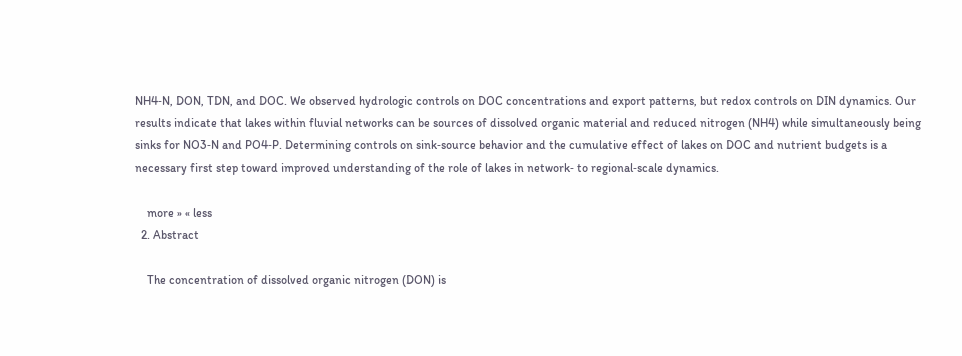NH4‐N, DON, TDN, and DOC. We observed hydrologic controls on DOC concentrations and export patterns, but redox controls on DIN dynamics. Our results indicate that lakes within fluvial networks can be sources of dissolved organic material and reduced nitrogen (NH4) while simultaneously being sinks for NO3‐N and PO4‐P. Determining controls on sink‐source behavior and the cumulative effect of lakes on DOC and nutrient budgets is a necessary first step toward improved understanding of the role of lakes in network‐ to regional‐scale dynamics.

    more » « less
  2. Abstract

    The concentration of dissolved organic nitrogen (DON) is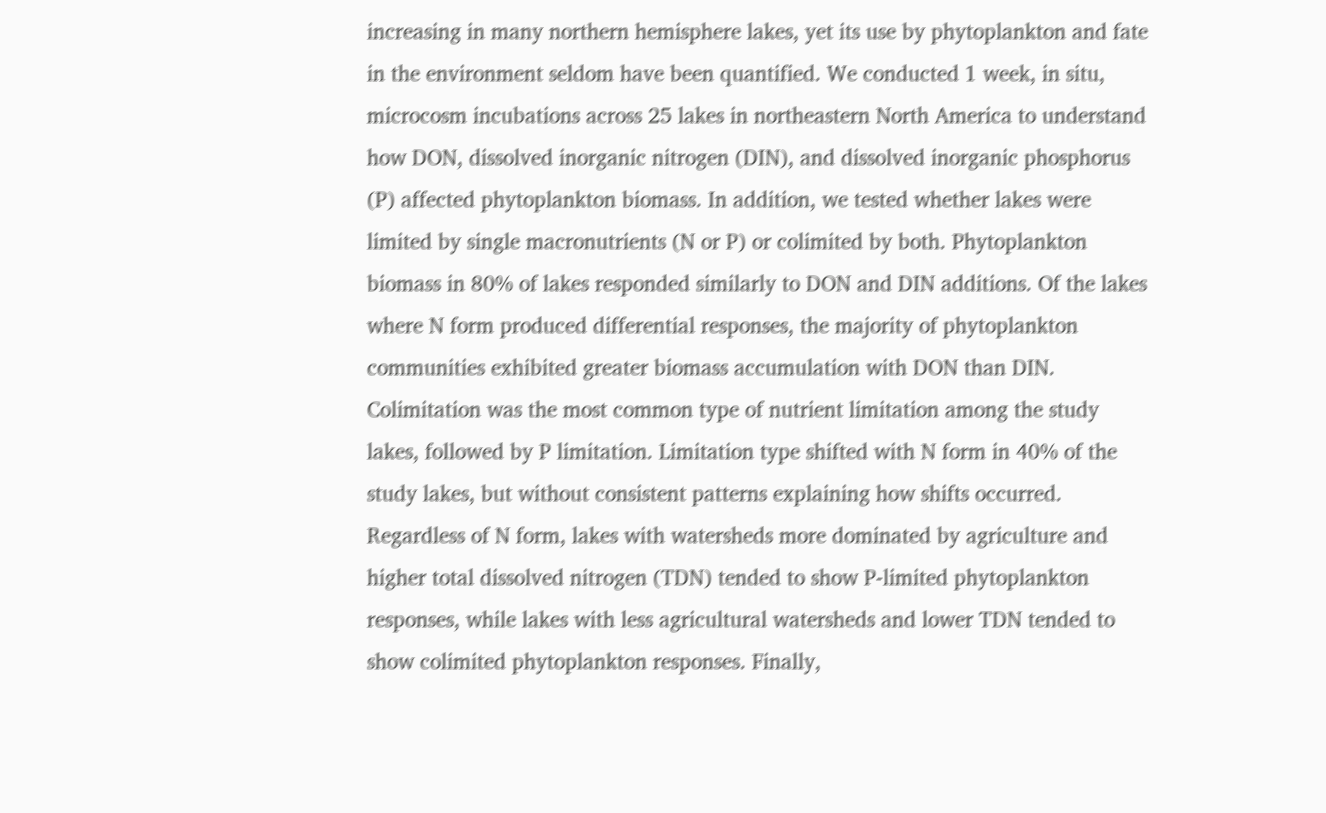increasing in many northern hemisphere lakes, yet its use by phytoplankton and fate in the environment seldom have been quantified. We conducted 1 week, in situ, microcosm incubations across 25 lakes in northeastern North America to understand how DON, dissolved inorganic nitrogen (DIN), and dissolved inorganic phosphorus (P) affected phytoplankton biomass. In addition, we tested whether lakes were limited by single macronutrients (N or P) or colimited by both. Phytoplankton biomass in 80% of lakes responded similarly to DON and DIN additions. Of the lakes where N form produced differential responses, the majority of phytoplankton communities exhibited greater biomass accumulation with DON than DIN. Colimitation was the most common type of nutrient limitation among the study lakes, followed by P limitation. Limitation type shifted with N form in 40% of the study lakes, but without consistent patterns explaining how shifts occurred. Regardless of N form, lakes with watersheds more dominated by agriculture and higher total dissolved nitrogen (TDN) tended to show P‐limited phytoplankton responses, while lakes with less agricultural watersheds and lower TDN tended to show colimited phytoplankton responses. Finally,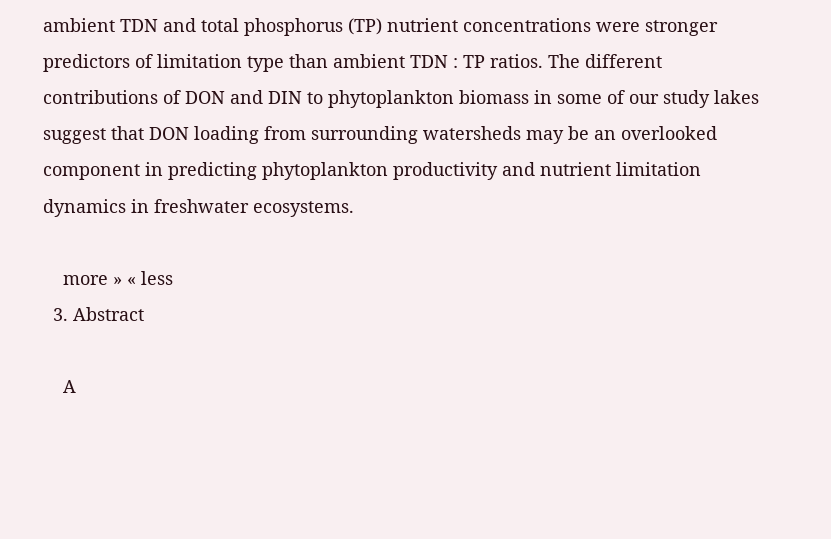ambient TDN and total phosphorus (TP) nutrient concentrations were stronger predictors of limitation type than ambient TDN : TP ratios. The different contributions of DON and DIN to phytoplankton biomass in some of our study lakes suggest that DON loading from surrounding watersheds may be an overlooked component in predicting phytoplankton productivity and nutrient limitation dynamics in freshwater ecosystems.

    more » « less
  3. Abstract

    A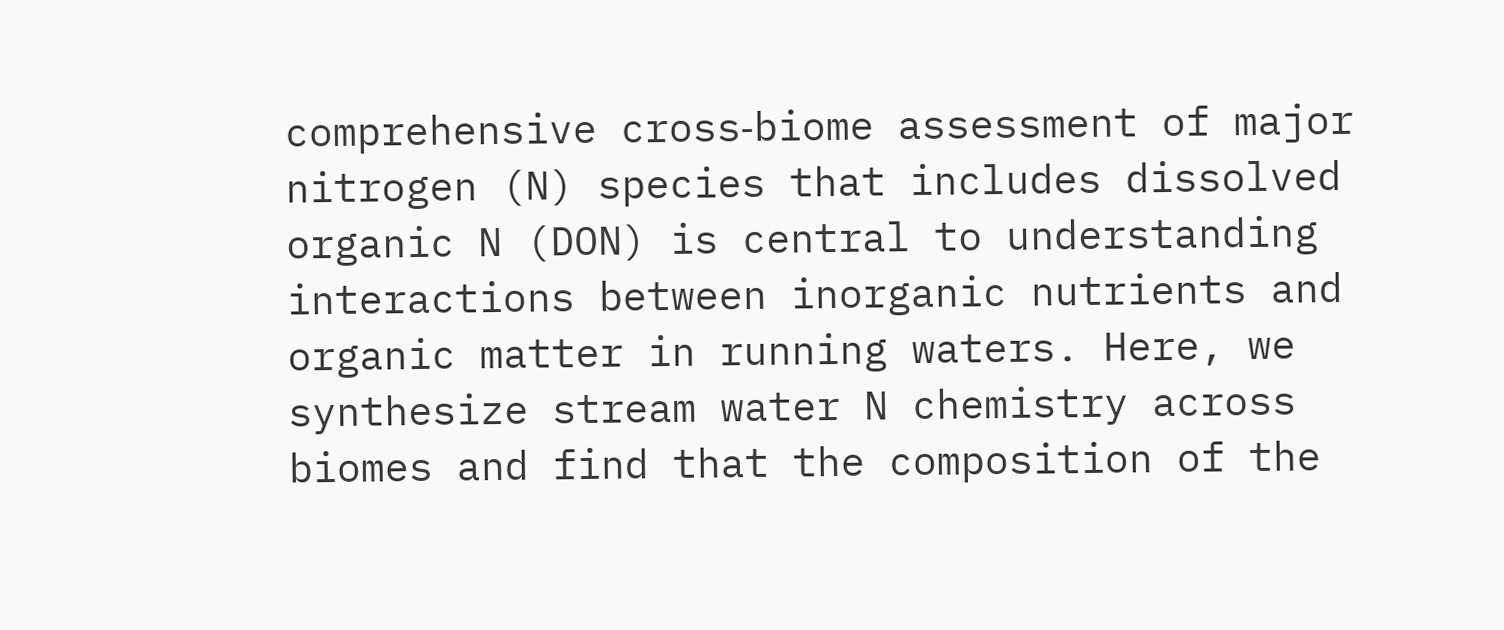comprehensive cross‐biome assessment of major nitrogen (N) species that includes dissolved organic N (DON) is central to understanding interactions between inorganic nutrients and organic matter in running waters. Here, we synthesize stream water N chemistry across biomes and find that the composition of the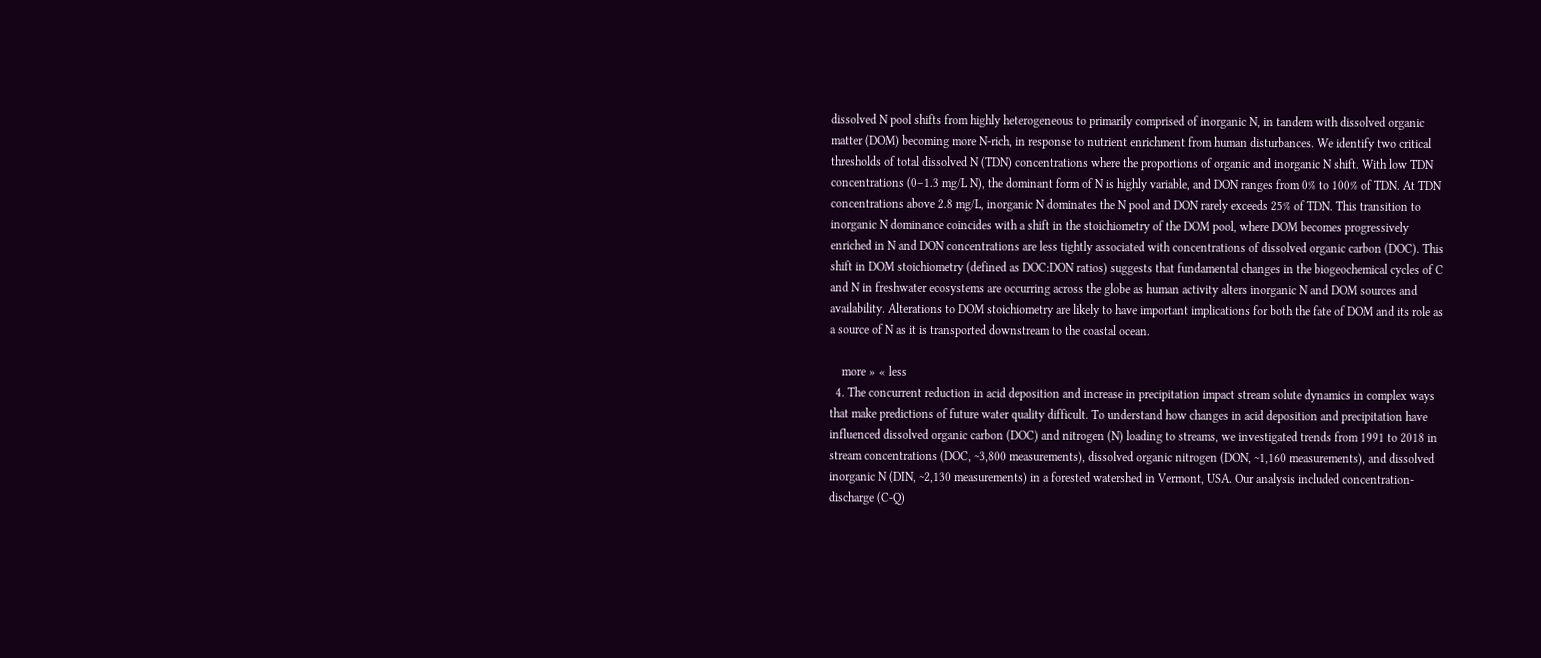dissolved N pool shifts from highly heterogeneous to primarily comprised of inorganic N, in tandem with dissolved organic matter (DOM) becoming more N‐rich, in response to nutrient enrichment from human disturbances. We identify two critical thresholds of total dissolved N (TDN) concentrations where the proportions of organic and inorganic N shift. With low TDN concentrations (0–1.3 mg/L N), the dominant form of N is highly variable, and DON ranges from 0% to 100% of TDN. At TDN concentrations above 2.8 mg/L, inorganic N dominates the N pool and DON rarely exceeds 25% of TDN. This transition to inorganic N dominance coincides with a shift in the stoichiometry of the DOM pool, where DOM becomes progressively enriched in N and DON concentrations are less tightly associated with concentrations of dissolved organic carbon (DOC). This shift in DOM stoichiometry (defined as DOC:DON ratios) suggests that fundamental changes in the biogeochemical cycles of C and N in freshwater ecosystems are occurring across the globe as human activity alters inorganic N and DOM sources and availability. Alterations to DOM stoichiometry are likely to have important implications for both the fate of DOM and its role as a source of N as it is transported downstream to the coastal ocean.

    more » « less
  4. The concurrent reduction in acid deposition and increase in precipitation impact stream solute dynamics in complex ways that make predictions of future water quality difficult. To understand how changes in acid deposition and precipitation have influenced dissolved organic carbon (DOC) and nitrogen (N) loading to streams, we investigated trends from 1991 to 2018 in stream concentrations (DOC, ~3,800 measurements), dissolved organic nitrogen (DON, ~1,160 measurements), and dissolved inorganic N (DIN, ~2,130 measurements) in a forested watershed in Vermont, USA. Our analysis included concentration-discharge (C-Q)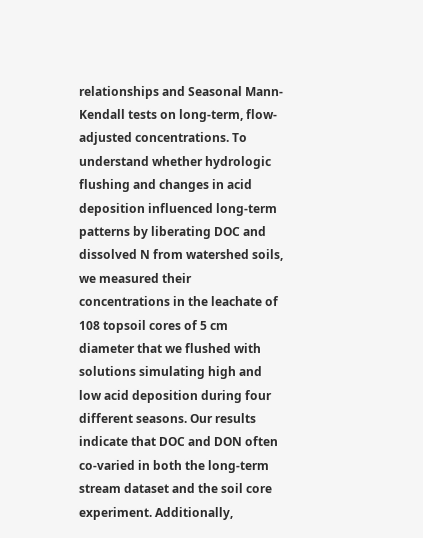relationships and Seasonal Mann-Kendall tests on long-term, flow-adjusted concentrations. To understand whether hydrologic flushing and changes in acid deposition influenced long-term patterns by liberating DOC and dissolved N from watershed soils, we measured their concentrations in the leachate of 108 topsoil cores of 5 cm diameter that we flushed with solutions simulating high and low acid deposition during four different seasons. Our results indicate that DOC and DON often co-varied in both the long-term stream dataset and the soil core experiment. Additionally,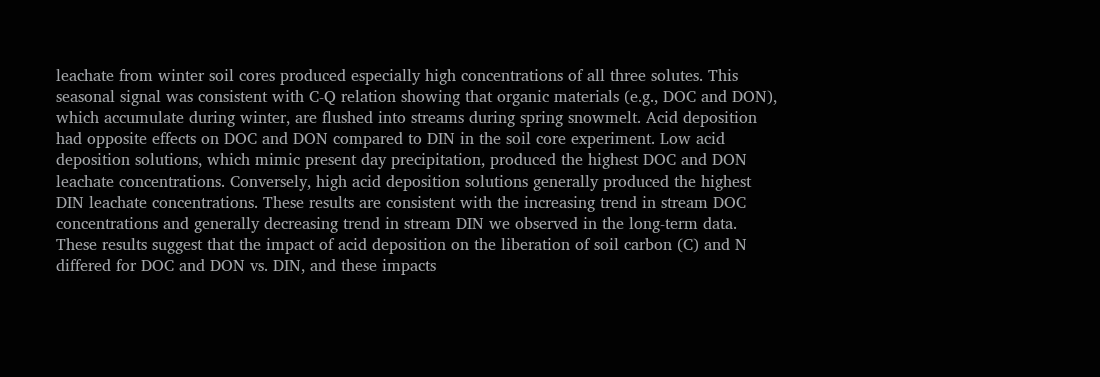leachate from winter soil cores produced especially high concentrations of all three solutes. This seasonal signal was consistent with C-Q relation showing that organic materials (e.g., DOC and DON), which accumulate during winter, are flushed into streams during spring snowmelt. Acid deposition had opposite effects on DOC and DON compared to DIN in the soil core experiment. Low acid deposition solutions, which mimic present day precipitation, produced the highest DOC and DON leachate concentrations. Conversely, high acid deposition solutions generally produced the highest DIN leachate concentrations. These results are consistent with the increasing trend in stream DOC concentrations and generally decreasing trend in stream DIN we observed in the long-term data. These results suggest that the impact of acid deposition on the liberation of soil carbon (C) and N differed for DOC and DON vs. DIN, and these impacts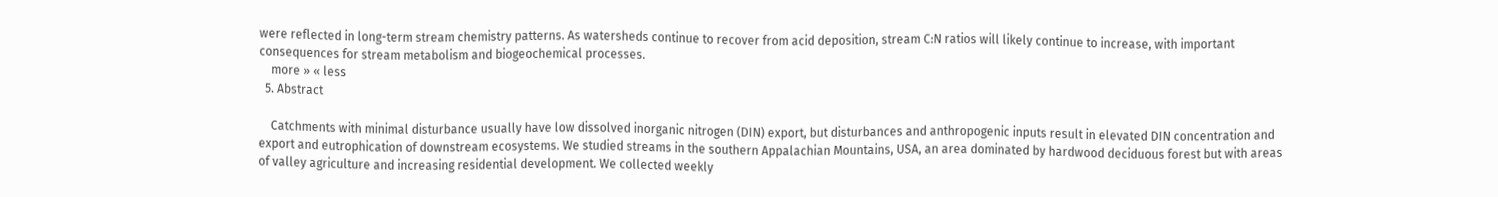were reflected in long-term stream chemistry patterns. As watersheds continue to recover from acid deposition, stream C:N ratios will likely continue to increase, with important consequences for stream metabolism and biogeochemical processes.
    more » « less
  5. Abstract

    Catchments with minimal disturbance usually have low dissolved inorganic nitrogen (DIN) export, but disturbances and anthropogenic inputs result in elevated DIN concentration and export and eutrophication of downstream ecosystems. We studied streams in the southern Appalachian Mountains, USA, an area dominated by hardwood deciduous forest but with areas of valley agriculture and increasing residential development. We collected weekly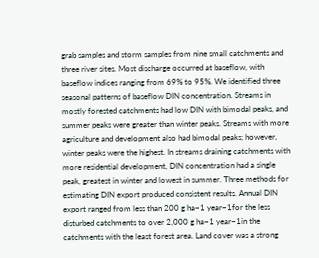grab samples and storm samples from nine small catchments and three river sites. Most discharge occurred at baseflow, with baseflow indices ranging from 69% to 95%. We identified three seasonal patterns of baseflow DIN concentration. Streams in mostly forested catchments had low DIN with bimodal peaks, and summer peaks were greater than winter peaks. Streams with more agriculture and development also had bimodal peaks; however, winter peaks were the highest. In streams draining catchments with more residential development, DIN concentration had a single peak, greatest in winter and lowest in summer. Three methods for estimating DIN export produced consistent results. Annual DIN export ranged from less than 200 g ha−1 year−1for the less disturbed catchments to over 2,000 g ha−1 year−1in the catchments with the least forest area. Land cover was a strong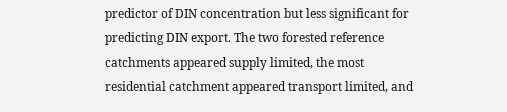predictor of DIN concentration but less significant for predicting DIN export. The two forested reference catchments appeared supply limited, the most residential catchment appeared transport limited, and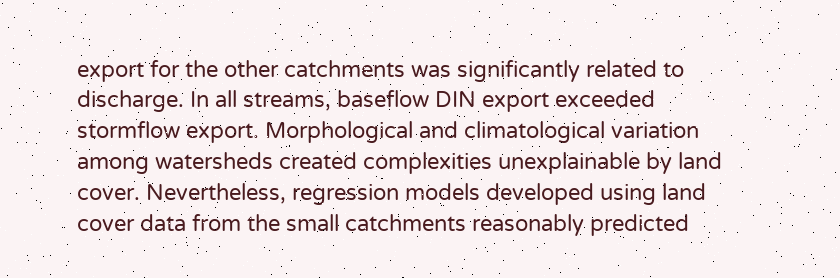export for the other catchments was significantly related to discharge. In all streams, baseflow DIN export exceeded stormflow export. Morphological and climatological variation among watersheds created complexities unexplainable by land cover. Nevertheless, regression models developed using land cover data from the small catchments reasonably predicted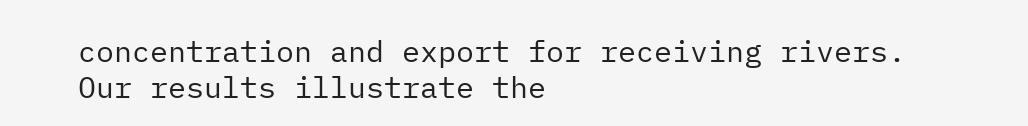concentration and export for receiving rivers. Our results illustrate the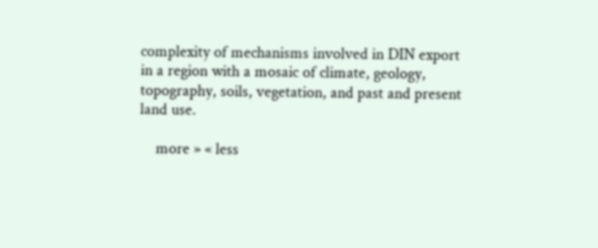complexity of mechanisms involved in DIN export in a region with a mosaic of climate, geology, topography, soils, vegetation, and past and present land use.

    more » « less